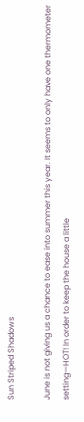Sun Striped Shadows

June is not giving us a chance to ease into summer this year. It seems to only have one thermometer setting—HOT! In order to keep the house a little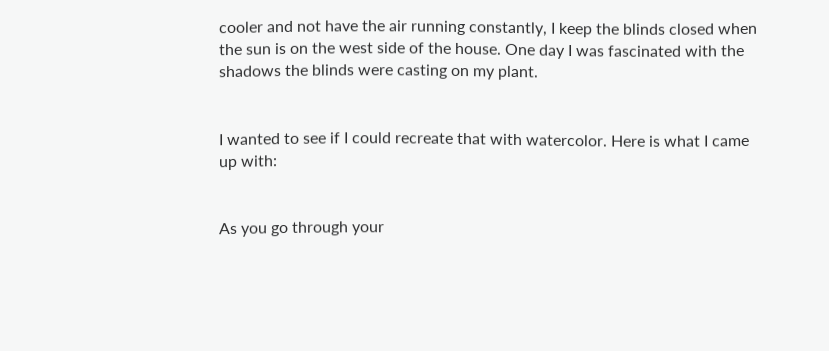cooler and not have the air running constantly, I keep the blinds closed when the sun is on the west side of the house. One day I was fascinated with the shadows the blinds were casting on my plant.


I wanted to see if I could recreate that with watercolor. Here is what I came up with:


As you go through your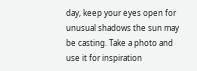day, keep your eyes open for unusual shadows the sun may be casting. Take a photo and use it for inspiration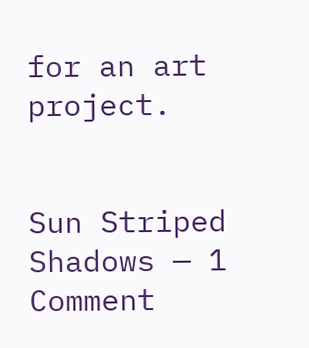for an art project.


Sun Striped Shadows — 1 Comment